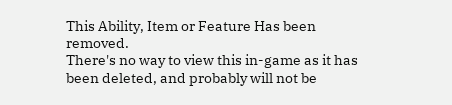This Ability, Item or Feature Has been removed.
There's no way to view this in-game as it has been deleted, and probably will not be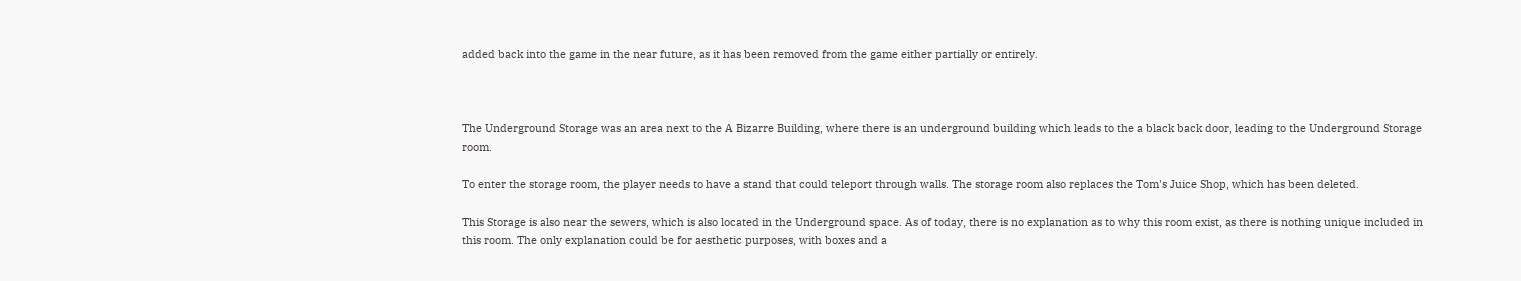added back into the game in the near future, as it has been removed from the game either partially or entirely.



The Underground Storage was an area next to the A Bizarre Building, where there is an underground building which leads to the a black back door, leading to the Underground Storage room.

To enter the storage room, the player needs to have a stand that could teleport through walls. The storage room also replaces the Tom's Juice Shop, which has been deleted.

This Storage is also near the sewers, which is also located in the Underground space. As of today, there is no explanation as to why this room exist, as there is nothing unique included in this room. The only explanation could be for aesthetic purposes, with boxes and a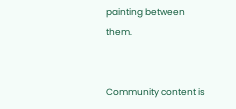painting between them.


Community content is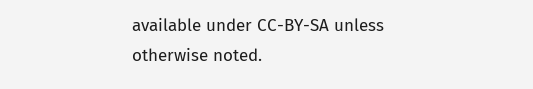available under CC-BY-SA unless otherwise noted.